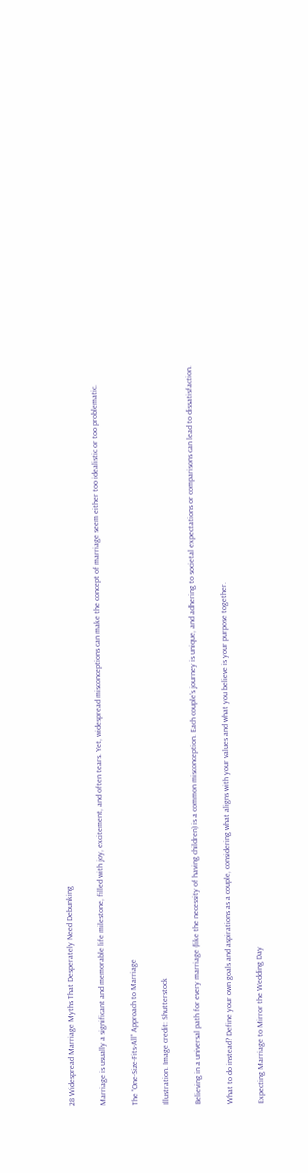28 Widespread Marriage Myths That Desperately Need Debunking

Marriage is usually a significant and memorable life milestone, filled with joy, excitement, and often tears. Yet, widespread misconceptions can make the concept of marriage seem either too idealistic or too problematic.

The “One-Size-Fits-All” Approach to Marriage

Illustration. Image credit: Shutterstock

Believing in a universal path for every marriage (like the necessity of having children) is a common misconception. Each couple’s journey is unique, and adhering to societal expectations or comparisons can lead to dissatisfaction.

What to do instead? Define your own goals and aspirations as a couple, considering what aligns with your values and what you believe is your purpose together.

Expecting Marriage to Mirror the Wedding Day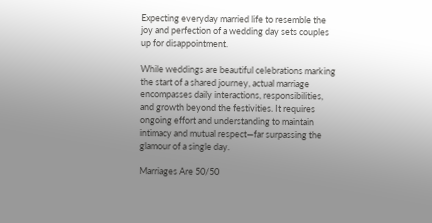Expecting everyday married life to resemble the joy and perfection of a wedding day sets couples up for disappointment.

While weddings are beautiful celebrations marking the start of a shared journey, actual marriage encompasses daily interactions, responsibilities, and growth beyond the festivities. It requires ongoing effort and understanding to maintain intimacy and mutual respect—far surpassing the glamour of a single day.

Marriages Are 50/50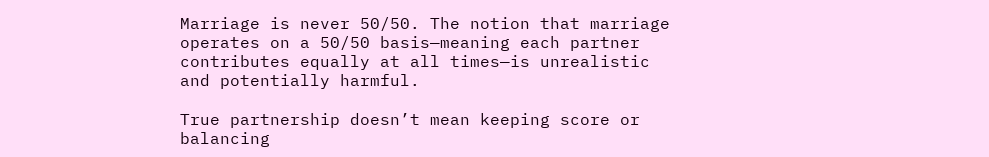Marriage is never 50/50. The notion that marriage operates on a 50/50 basis—meaning each partner contributes equally at all times—is unrealistic and potentially harmful.

True partnership doesn’t mean keeping score or balancing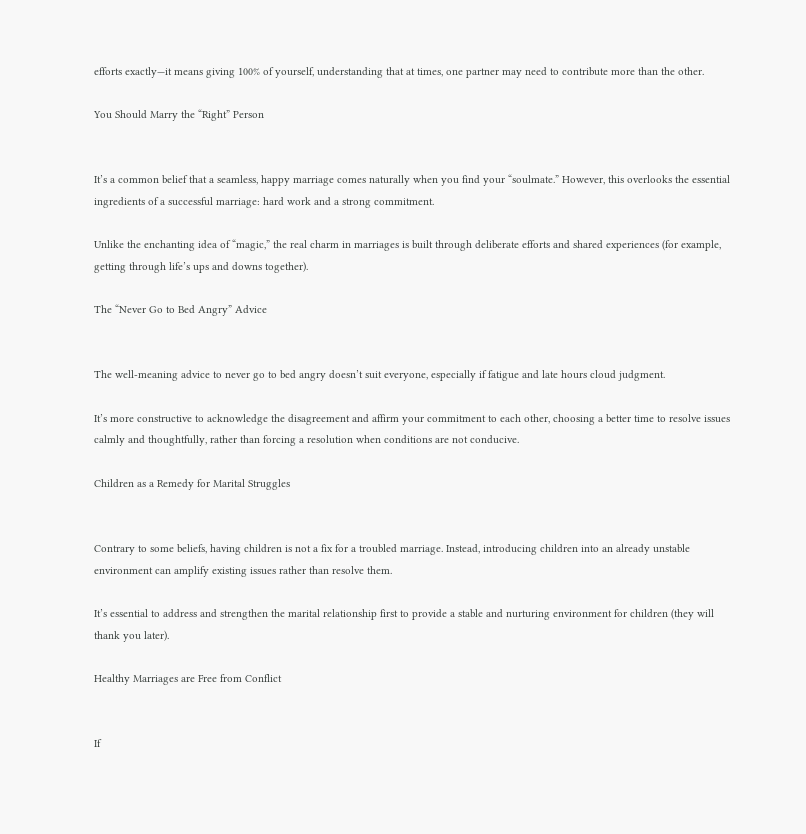efforts exactly—it means giving 100% of yourself, understanding that at times, one partner may need to contribute more than the other.

You Should Marry the “Right” Person


It’s a common belief that a seamless, happy marriage comes naturally when you find your “soulmate.” However, this overlooks the essential ingredients of a successful marriage: hard work and a strong commitment.

Unlike the enchanting idea of “magic,” the real charm in marriages is built through deliberate efforts and shared experiences (for example, getting through life’s ups and downs together).

The “Never Go to Bed Angry” Advice


The well-meaning advice to never go to bed angry doesn’t suit everyone, especially if fatigue and late hours cloud judgment.

It’s more constructive to acknowledge the disagreement and affirm your commitment to each other, choosing a better time to resolve issues calmly and thoughtfully, rather than forcing a resolution when conditions are not conducive.

Children as a Remedy for Marital Struggles


Contrary to some beliefs, having children is not a fix for a troubled marriage. Instead, introducing children into an already unstable environment can amplify existing issues rather than resolve them.

It’s essential to address and strengthen the marital relationship first to provide a stable and nurturing environment for children (they will thank you later).

Healthy Marriages are Free from Conflict


If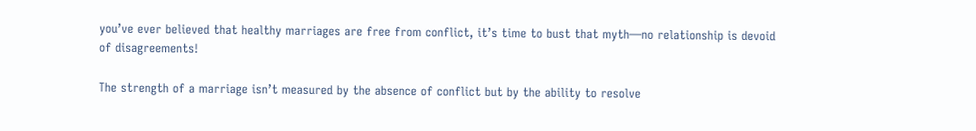you’ve ever believed that healthy marriages are free from conflict, it’s time to bust that myth—no relationship is devoid of disagreements!

The strength of a marriage isn’t measured by the absence of conflict but by the ability to resolve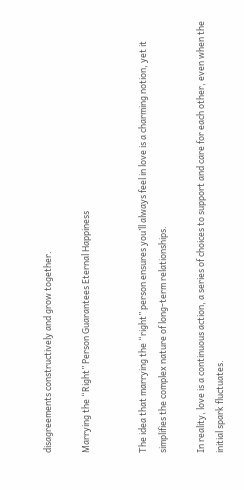disagreements constructively and grow together.

Marrying the “Right” Person Guarantees Eternal Happiness


The idea that marrying the “right” person ensures you’ll always feel in love is a charming notion, yet it simplifies the complex nature of long-term relationships.

In reality, love is a continuous action, a series of choices to support and care for each other, even when the initial spark fluctuates.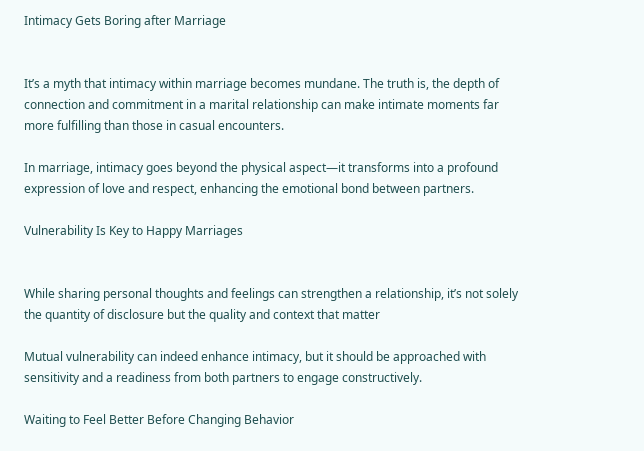Intimacy Gets Boring after Marriage


It’s a myth that intimacy within marriage becomes mundane. The truth is, the depth of connection and commitment in a marital relationship can make intimate moments far more fulfilling than those in casual encounters.

In marriage, intimacy goes beyond the physical aspect—it transforms into a profound expression of love and respect, enhancing the emotional bond between partners.

Vulnerability Is Key to Happy Marriages


While sharing personal thoughts and feelings can strengthen a relationship, it’s not solely the quantity of disclosure but the quality and context that matter

Mutual vulnerability can indeed enhance intimacy, but it should be approached with sensitivity and a readiness from both partners to engage constructively.

Waiting to Feel Better Before Changing Behavior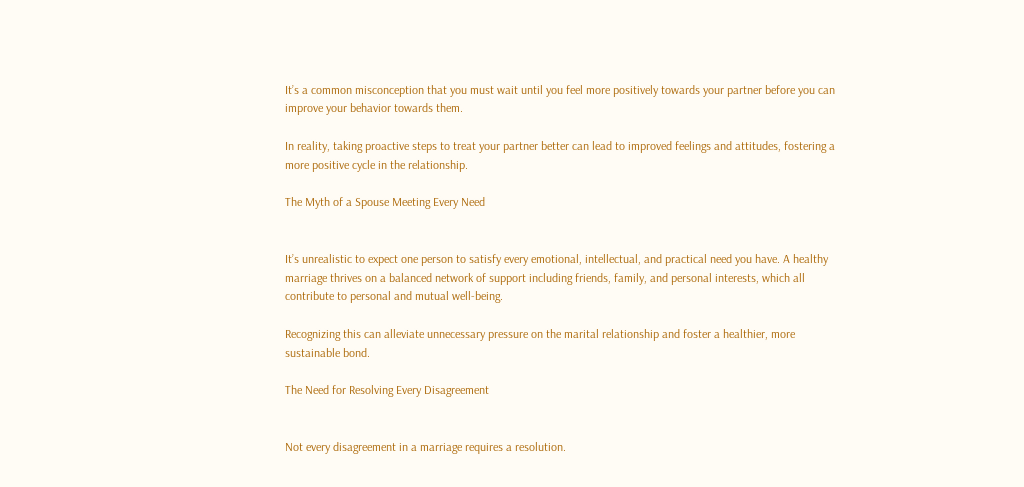It’s a common misconception that you must wait until you feel more positively towards your partner before you can improve your behavior towards them.

In reality, taking proactive steps to treat your partner better can lead to improved feelings and attitudes, fostering a more positive cycle in the relationship.

The Myth of a Spouse Meeting Every Need


It’s unrealistic to expect one person to satisfy every emotional, intellectual, and practical need you have. A healthy marriage thrives on a balanced network of support including friends, family, and personal interests, which all contribute to personal and mutual well-being.

Recognizing this can alleviate unnecessary pressure on the marital relationship and foster a healthier, more sustainable bond.

The Need for Resolving Every Disagreement


Not every disagreement in a marriage requires a resolution.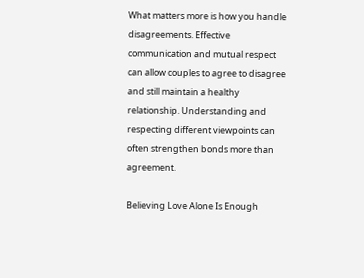What matters more is how you handle disagreements. Effective communication and mutual respect can allow couples to agree to disagree and still maintain a healthy relationship. Understanding and respecting different viewpoints can often strengthen bonds more than agreement.

Believing Love Alone Is Enough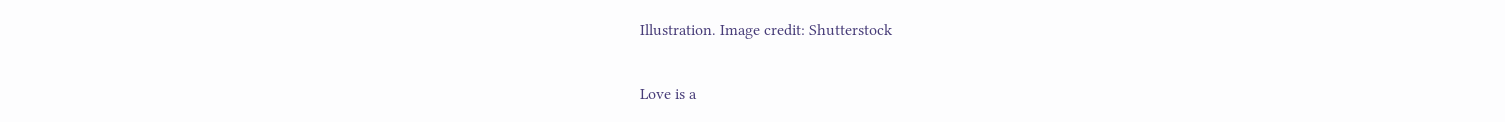Illustration. Image credit: Shutterstock

Love is a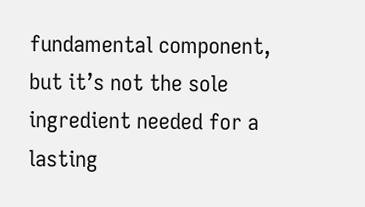fundamental component, but it’s not the sole ingredient needed for a lasting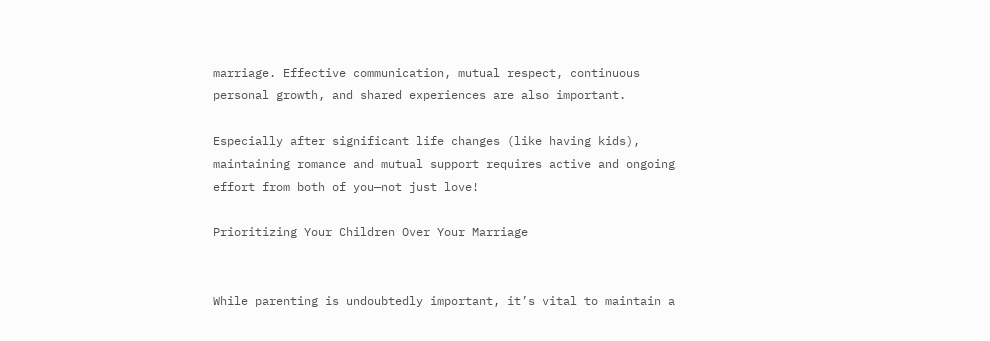marriage. Effective communication, mutual respect, continuous personal growth, and shared experiences are also important.

Especially after significant life changes (like having kids), maintaining romance and mutual support requires active and ongoing effort from both of you—not just love!

Prioritizing Your Children Over Your Marriage


While parenting is undoubtedly important, it’s vital to maintain a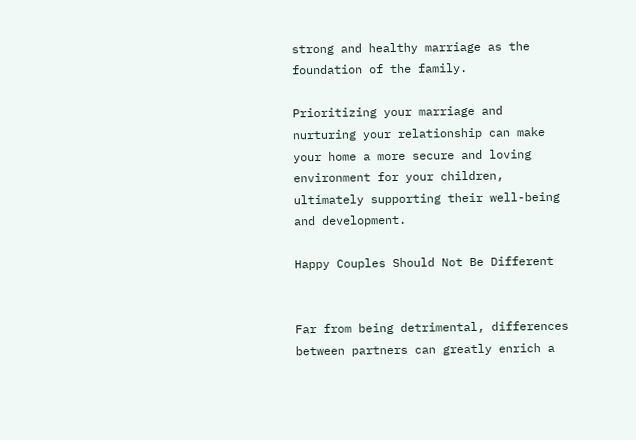strong and healthy marriage as the foundation of the family.

Prioritizing your marriage and nurturing your relationship can make your home a more secure and loving environment for your children, ultimately supporting their well-being and development.

Happy Couples Should Not Be Different


Far from being detrimental, differences between partners can greatly enrich a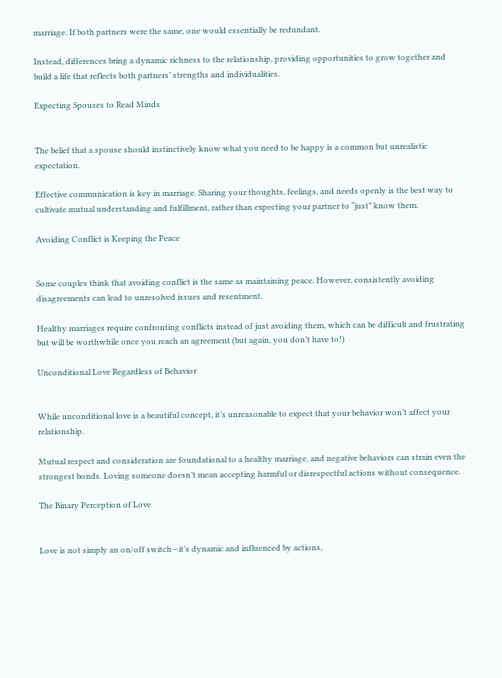marriage. If both partners were the same, one would essentially be redundant.

Instead, differences bring a dynamic richness to the relationship, providing opportunities to grow together and build a life that reflects both partners’ strengths and individualities.

Expecting Spouses to Read Minds


The belief that a spouse should instinctively know what you need to be happy is a common but unrealistic expectation.

Effective communication is key in marriage. Sharing your thoughts, feelings, and needs openly is the best way to cultivate mutual understanding and fulfillment, rather than expecting your partner to “just” know them.

Avoiding Conflict is Keeping the Peace


Some couples think that avoiding conflict is the same as maintaining peace. However, consistently avoiding disagreements can lead to unresolved issues and resentment.

Healthy marriages require confronting conflicts instead of just avoiding them, which can be difficult and frustrating but will be worthwhile once you reach an agreement (but again, you don’t have to!)

Unconditional Love Regardless of Behavior


While unconditional love is a beautiful concept, it’s unreasonable to expect that your behavior won’t affect your relationship.

Mutual respect and consideration are foundational to a healthy marriage, and negative behaviors can strain even the strongest bonds. Loving someone doesn’t mean accepting harmful or disrespectful actions without consequence.

The Binary Perception of Love


Love is not simply an on/off switch—it’s dynamic and influenced by actions,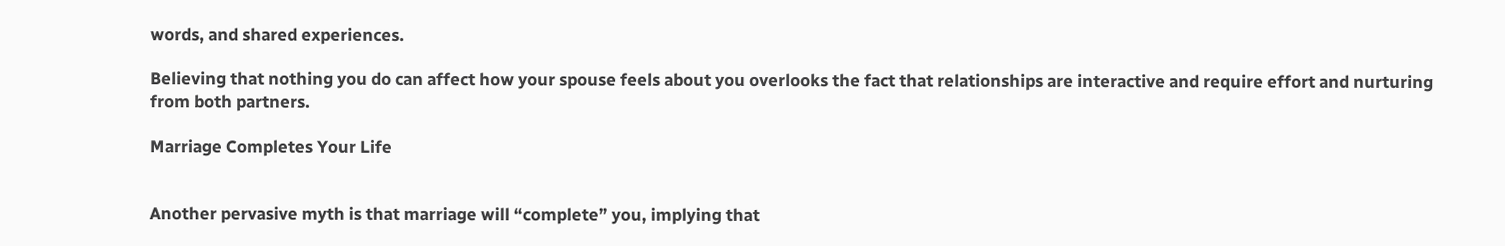words, and shared experiences.

Believing that nothing you do can affect how your spouse feels about you overlooks the fact that relationships are interactive and require effort and nurturing from both partners.

Marriage Completes Your Life


Another pervasive myth is that marriage will “complete” you, implying that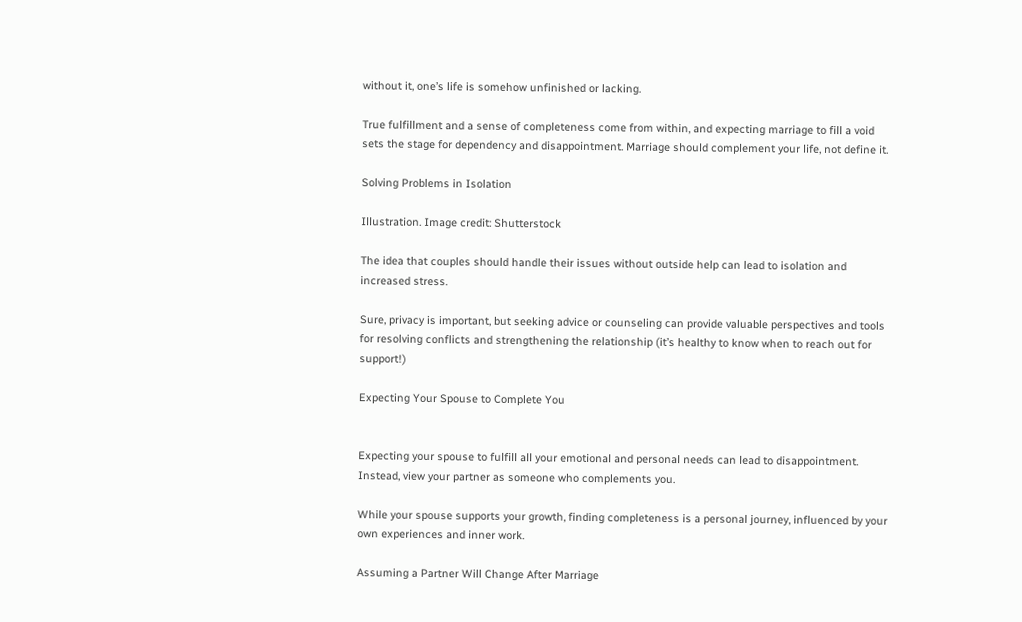without it, one’s life is somehow unfinished or lacking.

True fulfillment and a sense of completeness come from within, and expecting marriage to fill a void sets the stage for dependency and disappointment. Marriage should complement your life, not define it.

Solving Problems in Isolation

Illustration. Image credit: Shutterstock

The idea that couples should handle their issues without outside help can lead to isolation and increased stress.

Sure, privacy is important, but seeking advice or counseling can provide valuable perspectives and tools for resolving conflicts and strengthening the relationship (it’s healthy to know when to reach out for support!)

Expecting Your Spouse to Complete You


Expecting your spouse to fulfill all your emotional and personal needs can lead to disappointment. Instead, view your partner as someone who complements you.

While your spouse supports your growth, finding completeness is a personal journey, influenced by your own experiences and inner work.

Assuming a Partner Will Change After Marriage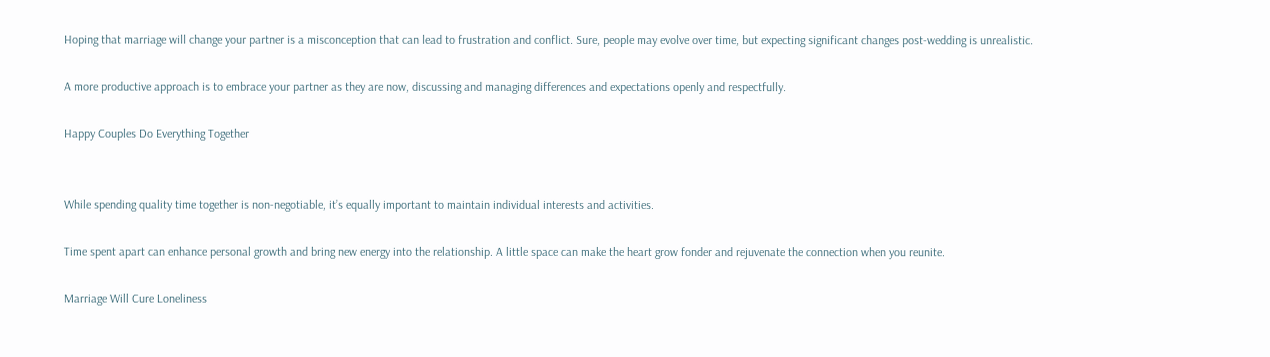Hoping that marriage will change your partner is a misconception that can lead to frustration and conflict. Sure, people may evolve over time, but expecting significant changes post-wedding is unrealistic.

A more productive approach is to embrace your partner as they are now, discussing and managing differences and expectations openly and respectfully.

Happy Couples Do Everything Together


While spending quality time together is non-negotiable, it’s equally important to maintain individual interests and activities.

Time spent apart can enhance personal growth and bring new energy into the relationship. A little space can make the heart grow fonder and rejuvenate the connection when you reunite.

Marriage Will Cure Loneliness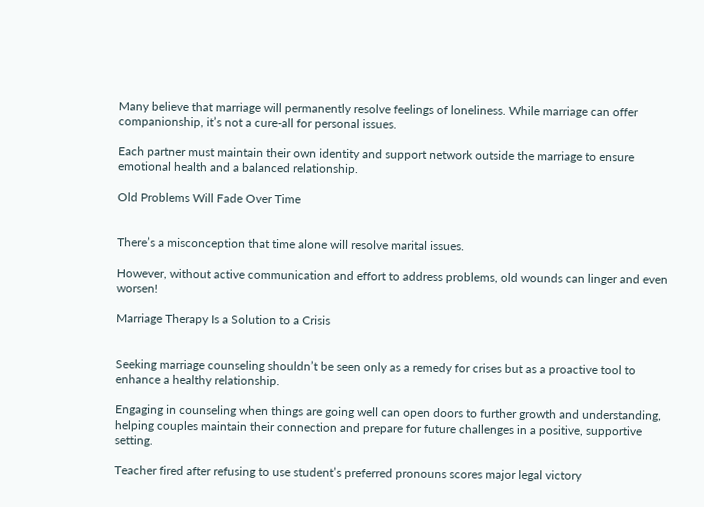Many believe that marriage will permanently resolve feelings of loneliness. While marriage can offer companionship, it’s not a cure-all for personal issues.

Each partner must maintain their own identity and support network outside the marriage to ensure emotional health and a balanced relationship.

Old Problems Will Fade Over Time


There’s a misconception that time alone will resolve marital issues.

However, without active communication and effort to address problems, old wounds can linger and even worsen!

Marriage Therapy Is a Solution to a Crisis


Seeking marriage counseling shouldn’t be seen only as a remedy for crises but as a proactive tool to enhance a healthy relationship.

Engaging in counseling when things are going well can open doors to further growth and understanding, helping couples maintain their connection and prepare for future challenges in a positive, supportive setting.

Teacher fired after refusing to use student’s preferred pronouns scores major legal victory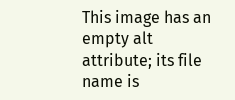This image has an empty alt attribute; its file name is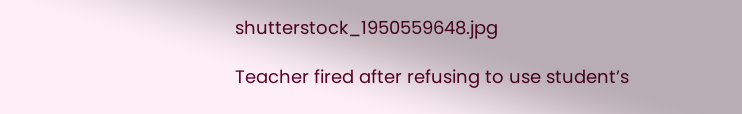shutterstock_1950559648.jpg

Teacher fired after refusing to use student’s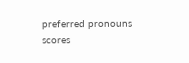preferred pronouns scores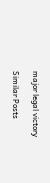major legal victory

Similar Posts